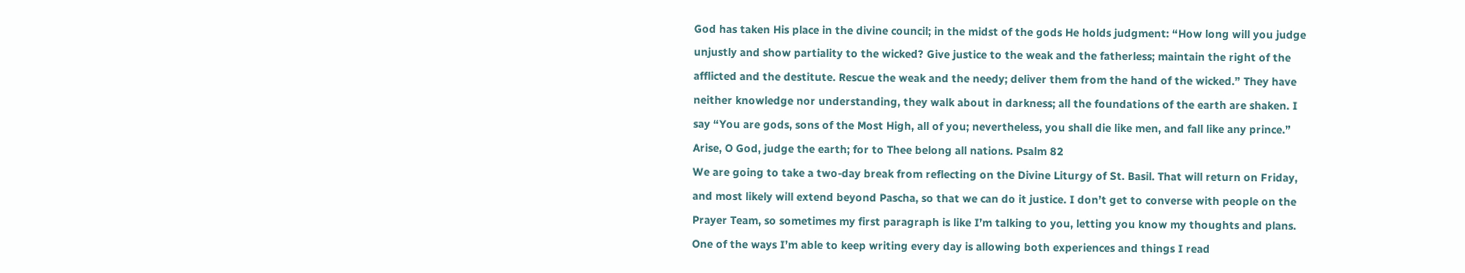God has taken His place in the divine council; in the midst of the gods He holds judgment: “How long will you judge unjustly and show partiality to the wicked? Give justice to the weak and the fatherless; maintain the right of the afflicted and the destitute. Rescue the weak and the needy; deliver them from the hand of the wicked.” They have neither knowledge nor understanding, they walk about in darkness; all the foundations of the earth are shaken. I say “You are gods, sons of the Most High, all of you; nevertheless, you shall die like men, and fall like any prince.” Arise, O God, judge the earth; for to Thee belong all nations. Psalm 82
We are going to take a two-day break from reflecting on the Divine Liturgy of St. Basil. That will return on Friday, and most likely will extend beyond Pascha, so that we can do it justice. I don’t get to converse with people on the Prayer Team, so sometimes my first paragraph is like I’m talking to you, letting you know my thoughts and plans. One of the ways I’m able to keep writing every day is allowing both experiences and things I read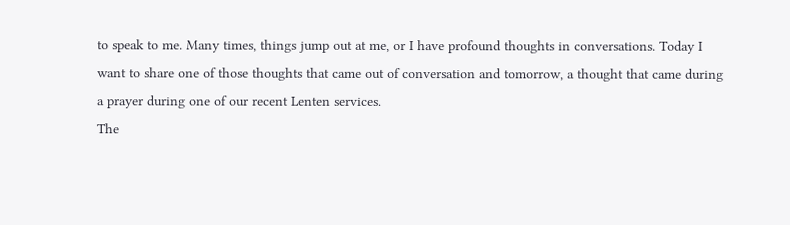to speak to me. Many times, things jump out at me, or I have profound thoughts in conversations. Today I want to share one of those thoughts that came out of conversation and tomorrow, a thought that came during a prayer during one of our recent Lenten services.
The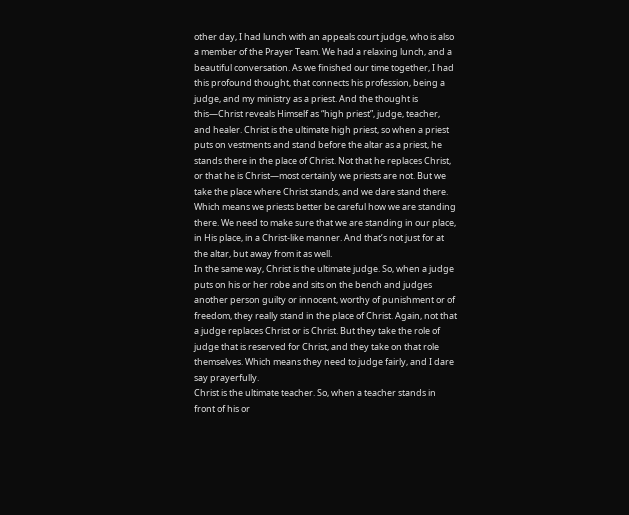other day, I had lunch with an appeals court judge, who is also a member of the Prayer Team. We had a relaxing lunch, and a beautiful conversation. As we finished our time together, I had this profound thought, that connects his profession, being a judge, and my ministry as a priest. And the thought is this—Christ reveals Himself as “high priest”, judge, teacher, and healer. Christ is the ultimate high priest, so when a priest puts on vestments and stand before the altar as a priest, he stands there in the place of Christ. Not that he replaces Christ, or that he is Christ—most certainly we priests are not. But we take the place where Christ stands, and we dare stand there. Which means we priests better be careful how we are standing there. We need to make sure that we are standing in our place, in His place, in a Christ-like manner. And that’s not just for at the altar, but away from it as well.
In the same way, Christ is the ultimate judge. So, when a judge puts on his or her robe and sits on the bench and judges another person guilty or innocent, worthy of punishment or of freedom, they really stand in the place of Christ. Again, not that a judge replaces Christ or is Christ. But they take the role of judge that is reserved for Christ, and they take on that role themselves. Which means they need to judge fairly, and I dare say prayerfully.
Christ is the ultimate teacher. So, when a teacher stands in front of his or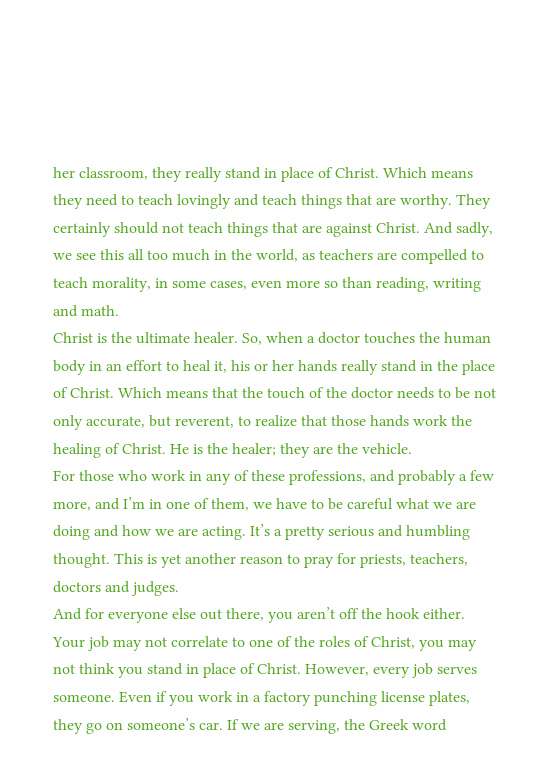her classroom, they really stand in place of Christ. Which means they need to teach lovingly and teach things that are worthy. They certainly should not teach things that are against Christ. And sadly, we see this all too much in the world, as teachers are compelled to teach morality, in some cases, even more so than reading, writing and math.
Christ is the ultimate healer. So, when a doctor touches the human body in an effort to heal it, his or her hands really stand in the place of Christ. Which means that the touch of the doctor needs to be not only accurate, but reverent, to realize that those hands work the healing of Christ. He is the healer; they are the vehicle.
For those who work in any of these professions, and probably a few more, and I’m in one of them, we have to be careful what we are doing and how we are acting. It’s a pretty serious and humbling thought. This is yet another reason to pray for priests, teachers, doctors and judges.
And for everyone else out there, you aren’t off the hook either. Your job may not correlate to one of the roles of Christ, you may not think you stand in place of Christ. However, every job serves someone. Even if you work in a factory punching license plates, they go on someone’s car. If we are serving, the Greek word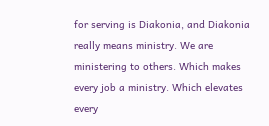for serving is Diakonia, and Diakonia really means ministry. We are ministering to others. Which makes every job a ministry. Which elevates every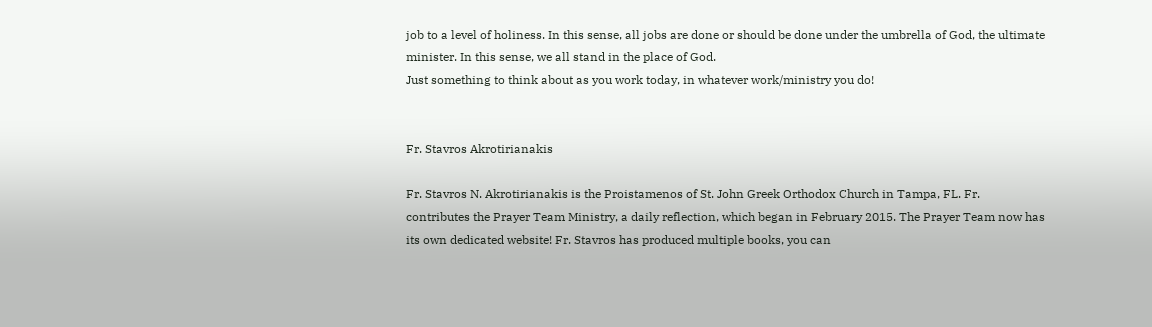job to a level of holiness. In this sense, all jobs are done or should be done under the umbrella of God, the ultimate minister. In this sense, we all stand in the place of God.
Just something to think about as you work today, in whatever work/ministry you do!


Fr. Stavros Akrotirianakis

Fr. Stavros N. Akrotirianakis is the Proistamenos of St. John Greek Orthodox Church in Tampa, FL. Fr. contributes the Prayer Team Ministry, a daily reflection, which began in February 2015. The Prayer Team now has its own dedicated website! Fr. Stavros has produced multiple books, you can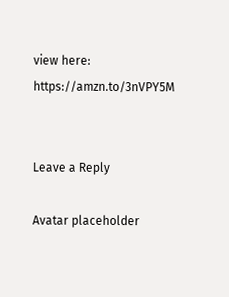view here: https://amzn.to/3nVPY5M


Leave a Reply

Avatar placeholder